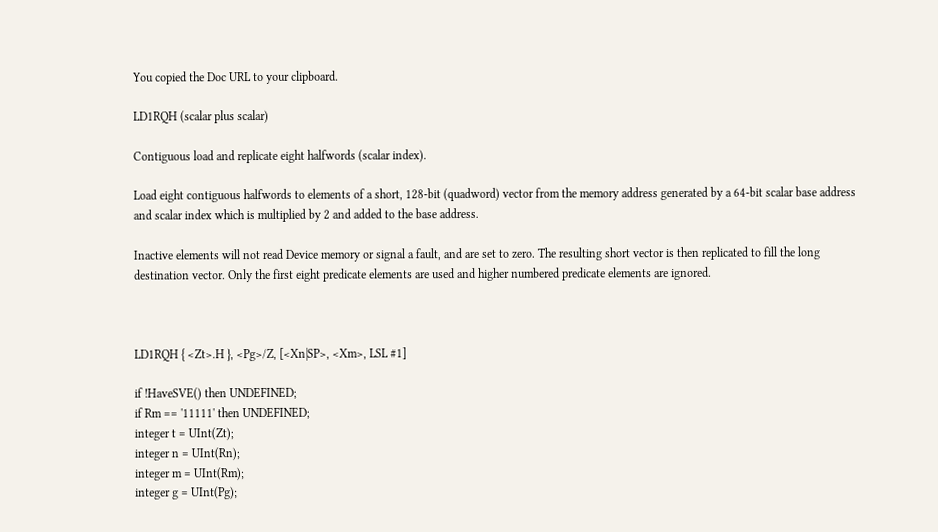You copied the Doc URL to your clipboard.

LD1RQH (scalar plus scalar)

Contiguous load and replicate eight halfwords (scalar index).

Load eight contiguous halfwords to elements of a short, 128-bit (quadword) vector from the memory address generated by a 64-bit scalar base address and scalar index which is multiplied by 2 and added to the base address.

Inactive elements will not read Device memory or signal a fault, and are set to zero. The resulting short vector is then replicated to fill the long destination vector. Only the first eight predicate elements are used and higher numbered predicate elements are ignored.



LD1RQH { <Zt>.H }, <Pg>/Z, [<Xn|SP>, <Xm>, LSL #1]

if !HaveSVE() then UNDEFINED;
if Rm == '11111' then UNDEFINED;
integer t = UInt(Zt);
integer n = UInt(Rn);
integer m = UInt(Rm);
integer g = UInt(Pg);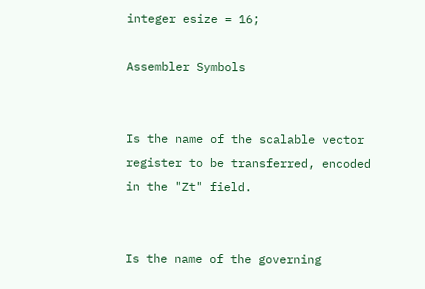integer esize = 16;

Assembler Symbols


Is the name of the scalable vector register to be transferred, encoded in the "Zt" field.


Is the name of the governing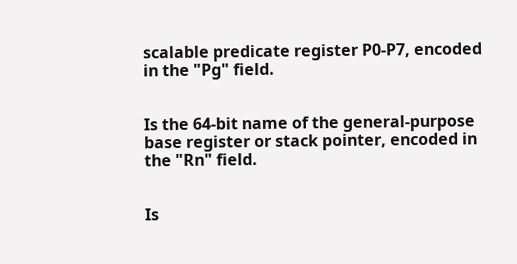scalable predicate register P0-P7, encoded in the "Pg" field.


Is the 64-bit name of the general-purpose base register or stack pointer, encoded in the "Rn" field.


Is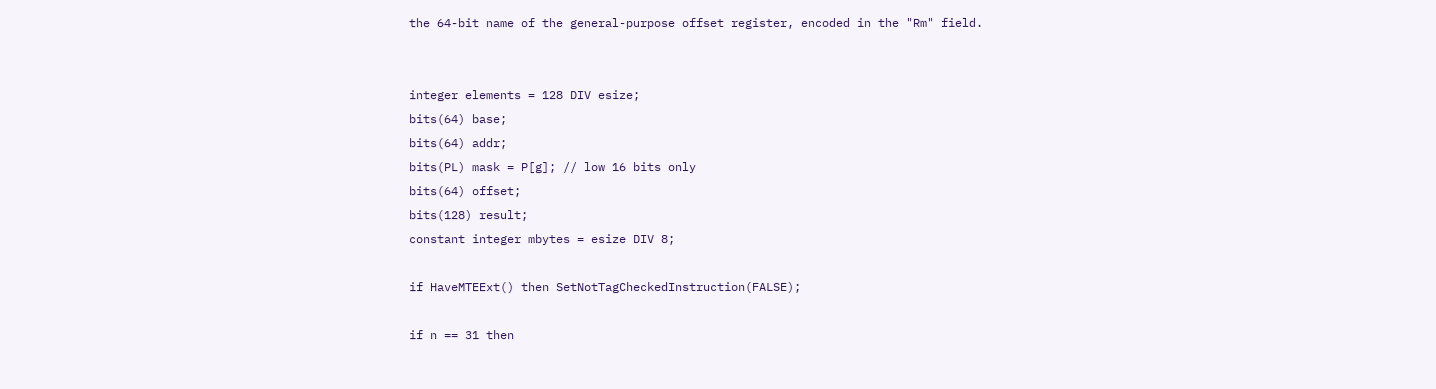the 64-bit name of the general-purpose offset register, encoded in the "Rm" field.


integer elements = 128 DIV esize;
bits(64) base;
bits(64) addr;
bits(PL) mask = P[g]; // low 16 bits only
bits(64) offset;
bits(128) result;
constant integer mbytes = esize DIV 8;

if HaveMTEExt() then SetNotTagCheckedInstruction(FALSE);

if n == 31 then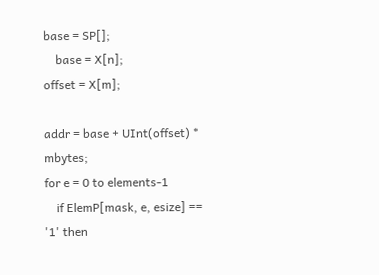base = SP[];
    base = X[n];
offset = X[m];

addr = base + UInt(offset) * mbytes;
for e = 0 to elements-1
    if ElemP[mask, e, esize] == '1' then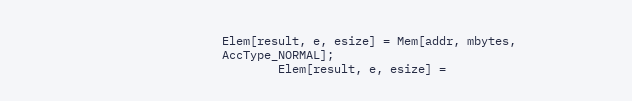Elem[result, e, esize] = Mem[addr, mbytes, AccType_NORMAL];
        Elem[result, e, esize] =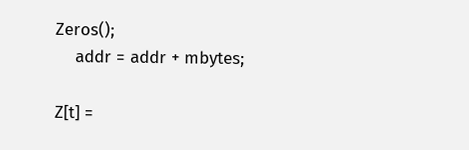Zeros();
    addr = addr + mbytes;

Z[t] =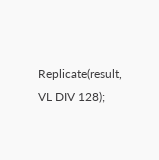Replicate(result, VL DIV 128);